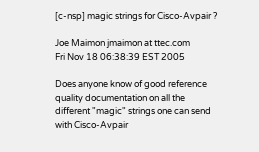[c-nsp] magic strings for Cisco-Avpair ?

Joe Maimon jmaimon at ttec.com
Fri Nov 18 06:38:39 EST 2005

Does anyone know of good reference quality documentation on all the
different "magic" strings one can send with Cisco-Avpair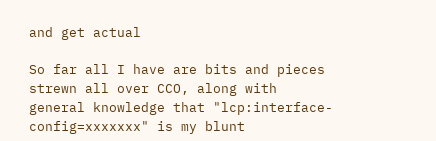and get actual

So far all I have are bits and pieces strewn all over CCO, along with
general knowledge that "lcp:interface-config=xxxxxxx" is my blunt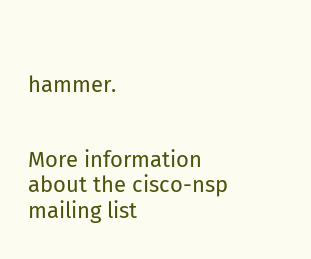hammer.


More information about the cisco-nsp mailing list